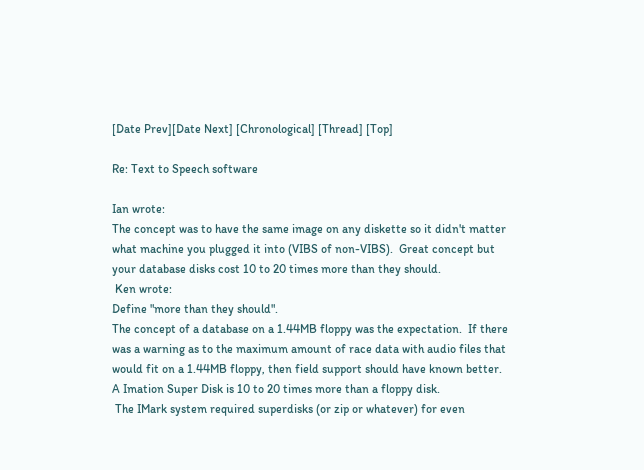[Date Prev][Date Next] [Chronological] [Thread] [Top]

Re: Text to Speech software

Ian wrote:
The concept was to have the same image on any diskette so it didn't matter what machine you plugged it into (VIBS of non-VIBS).  Great concept but your database disks cost 10 to 20 times more than they should.
 Ken wrote:
Define "more than they should".
The concept of a database on a 1.44MB floppy was the expectation.  If there was a warning as to the maximum amount of race data with audio files that would fit on a 1.44MB floppy, then field support should have known better.  A Imation Super Disk is 10 to 20 times more than a floppy disk.
 The IMark system required superdisks (or zip or whatever) for even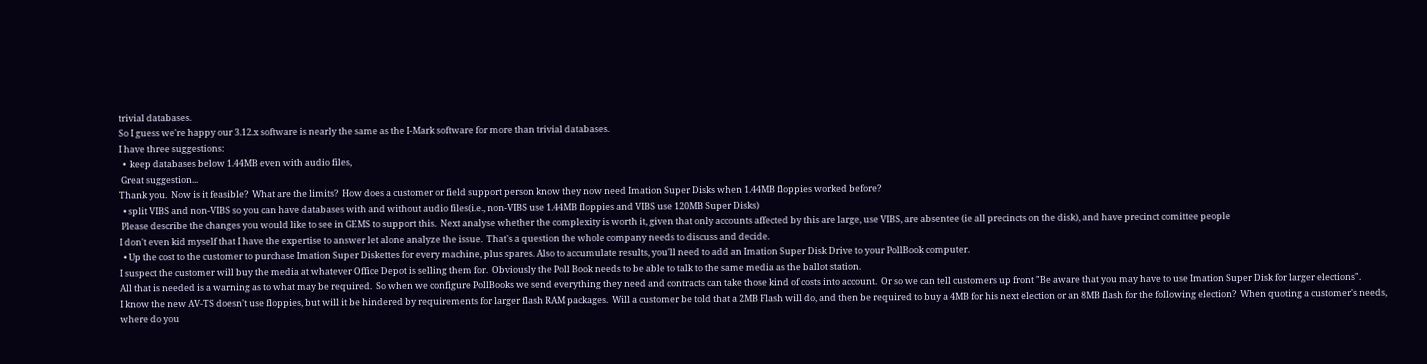trivial databases.
So I guess we're happy our 3.12.x software is nearly the same as the I-Mark software for more than trivial databases.
I have three suggestions:
  •  keep databases below 1.44MB even with audio files,
 Great suggestion...
Thank you.  Now is it feasible?  What are the limits?  How does a customer or field support person know they now need Imation Super Disks when 1.44MB floppies worked before?
  • split VIBS and non-VIBS so you can have databases with and without audio files(i.e., non-VIBS use 1.44MB floppies and VIBS use 120MB Super Disks)
 Please describe the changes you would like to see in GEMS to support this.  Next analyse whether the complexity is worth it, given that only accounts affected by this are large, use VIBS, are absentee (ie all precincts on the disk), and have precinct comittee people
I don't even kid myself that I have the expertise to answer let alone analyze the issue.  That's a question the whole company needs to discuss and decide.
  • Up the cost to the customer to purchase Imation Super Diskettes for every machine, plus spares. Also to accumulate results, you'll need to add an Imation Super Disk Drive to your PollBook computer.
I suspect the customer will buy the media at whatever Office Depot is selling them for.  Obviously the Poll Book needs to be able to talk to the same media as the ballot station.
All that is needed is a warning as to what may be required.  So when we configure PollBooks we send everything they need and contracts can take those kind of costs into account.  Or so we can tell customers up front "Be aware that you may have to use Imation Super Disk for larger elections".
I know the new AV-TS doesn't use floppies, but will it be hindered by requirements for larger flash RAM packages.  Will a customer be told that a 2MB Flash will do, and then be required to buy a 4MB for his next election or an 8MB flash for the following election?  When quoting a customer's needs, where do you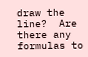draw the line?  Are there any formulas to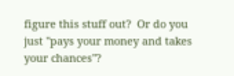figure this stuff out?  Or do you just "pays your money and takes your chances"?